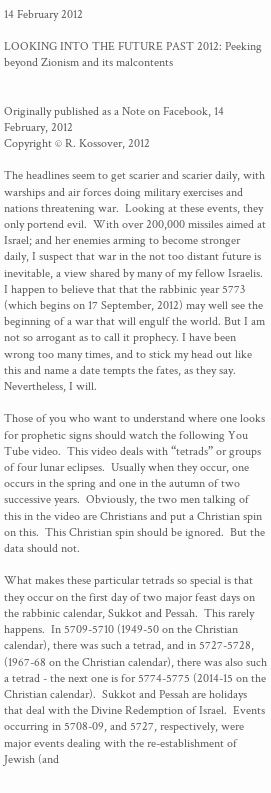14 February 2012

LOOKING INTO THE FUTURE PAST 2012: Peeking beyond Zionism and its malcontents


Originally published as a Note on Facebook, 14 February, 2012
Copyright © R. Kossover, 2012

The headlines seem to get scarier and scarier daily, with warships and air forces doing military exercises and nations threatening war.  Looking at these events, they only portend evil.  With over 200,000 missiles aimed at Israel; and her enemies arming to become stronger daily, I suspect that war in the not too distant future is inevitable, a view shared by many of my fellow Israelis.   I happen to believe that that the rabbinic year 5773 (which begins on 17 September, 2012) may well see the beginning of a war that will engulf the world. But I am not so arrogant as to call it prophecy. I have been wrong too many times, and to stick my head out like this and name a date tempts the fates, as they say.  Nevertheless, I will.

Those of you who want to understand where one looks for prophetic signs should watch the following You Tube video.  This video deals with “tetrads” or groups of four lunar eclipses.  Usually when they occur, one occurs in the spring and one in the autumn of two successive years.  Obviously, the two men talking of this in the video are Christians and put a Christian spin on this.  This Christian spin should be ignored.  But the data should not.

What makes these particular tetrads so special is that they occur on the first day of two major feast days on the rabbinic calendar, Sukkot and Pessah.  This rarely happens.  In 5709-5710 (1949-50 on the Christian calendar), there was such a tetrad, and in 5727-5728, (1967-68 on the Christian calendar), there was also such a tetrad - the next one is for 5774-5775 (2014-15 on the Christian calendar).  Sukkot and Pessah are holidays that deal with the Divine Redemption of Israel.  Events occurring in 5708-09, and 5727, respectively, were major events dealing with the re-establishment of  Jewish (and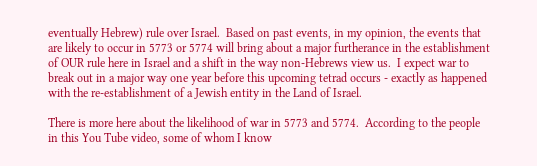eventually Hebrew) rule over Israel.  Based on past events, in my opinion, the events that are likely to occur in 5773 or 5774 will bring about a major furtherance in the establishment of OUR rule here in Israel and a shift in the way non-Hebrews view us.  I expect war to break out in a major way one year before this upcoming tetrad occurs - exactly as happened with the re-establishment of a Jewish entity in the Land of Israel.

There is more here about the likelihood of war in 5773 and 5774.  According to the people in this You Tube video, some of whom I know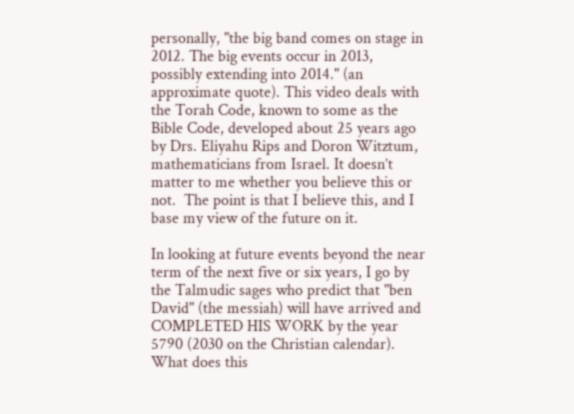personally, "the big band comes on stage in 2012. The big events occur in 2013, possibly extending into 2014." (an approximate quote). This video deals with the Torah Code, known to some as the Bible Code, developed about 25 years ago by Drs. Eliyahu Rips and Doron Witztum, mathematicians from Israel. It doesn’t matter to me whether you believe this or not.  The point is that I believe this, and I base my view of the future on it.

In looking at future events beyond the near term of the next five or six years, I go by the Talmudic sages who predict that "ben David" (the messiah) will have arrived and COMPLETED HIS WORK by the year 5790 (2030 on the Christian calendar). What does this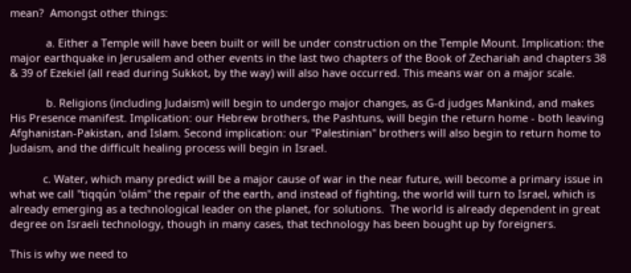mean?  Amongst other things:

            a. Either a Temple will have been built or will be under construction on the Temple Mount. Implication: the major earthquake in Jerusalem and other events in the last two chapters of the Book of Zechariah and chapters 38 & 39 of Ezekiel (all read during Sukkot, by the way) will also have occurred. This means war on a major scale.

            b. Religions (including Judaism) will begin to undergo major changes, as G-d judges Mankind, and makes His Presence manifest. Implication: our Hebrew brothers, the Pashtuns, will begin the return home - both leaving Afghanistan-Pakistan, and Islam. Second implication: our "Palestinian" brothers will also begin to return home to Judaism, and the difficult healing process will begin in Israel.

           c. Water, which many predict will be a major cause of war in the near future, will become a primary issue in what we call "tiqqún 'olám" the repair of the earth, and instead of fighting, the world will turn to Israel, which is already emerging as a technological leader on the planet, for solutions.  The world is already dependent in great degree on Israeli technology, though in many cases, that technology has been bought up by foreigners.

This is why we need to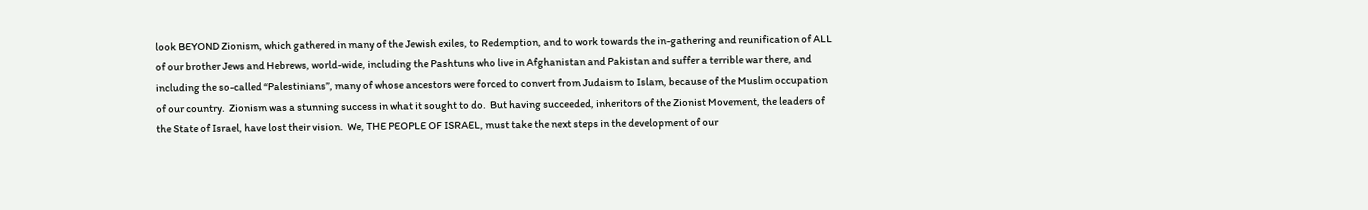look BEYOND Zionism, which gathered in many of the Jewish exiles, to Redemption, and to work towards the in-gathering and reunification of ALL of our brother Jews and Hebrews, world-wide, including the Pashtuns who live in Afghanistan and Pakistan and suffer a terrible war there, and including the so-called “Palestinians”, many of whose ancestors were forced to convert from Judaism to Islam, because of the Muslim occupation of our country.  Zionism was a stunning success in what it sought to do.  But having succeeded, inheritors of the Zionist Movement, the leaders of the State of Israel, have lost their vision.  We, THE PEOPLE OF ISRAEL, must take the next steps in the development of our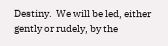Destiny.  We will be led, either gently or rudely, by the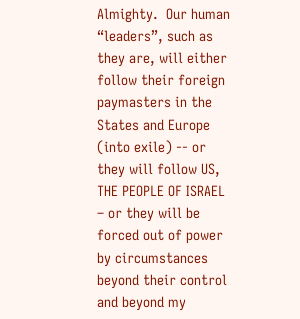Almighty.  Our human “leaders”, such as they are, will either follow their foreign paymasters in the States and Europe (into exile) -- or they will follow US, THE PEOPLE OF ISRAEL – or they will be forced out of power by circumstances beyond their control and beyond my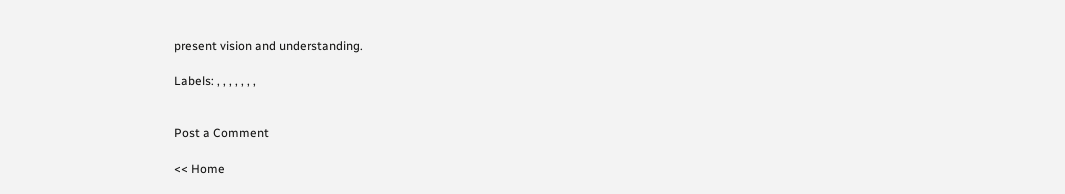present vision and understanding.

Labels: , , , , , , ,


Post a Comment

<< Home